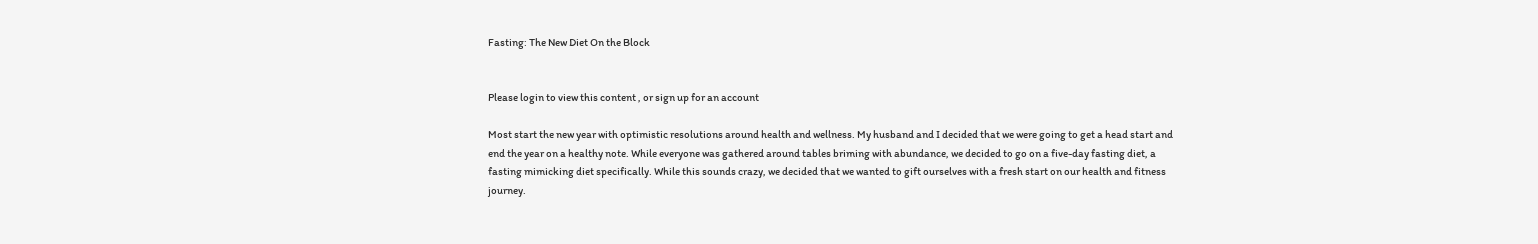Fasting: The New Diet On the Block


Please login to view this content , or sign up for an account

Most start the new year with optimistic resolutions around health and wellness. My husband and I decided that we were going to get a head start and end the year on a healthy note. While everyone was gathered around tables briming with abundance, we decided to go on a five-day fasting diet, a fasting mimicking diet specifically. While this sounds crazy, we decided that we wanted to gift ourselves with a fresh start on our health and fitness journey.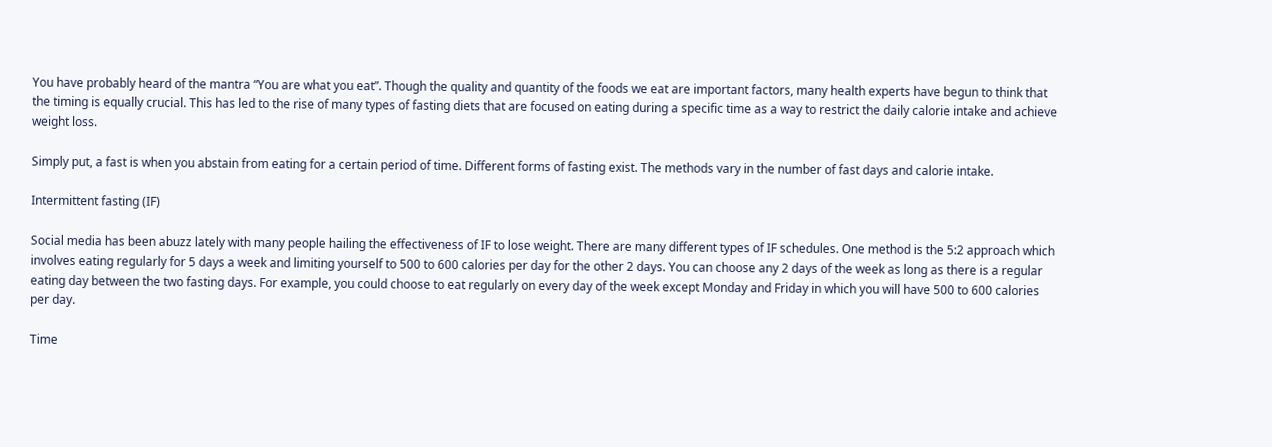You have probably heard of the mantra “You are what you eat”. Though the quality and quantity of the foods we eat are important factors, many health experts have begun to think that the timing is equally crucial. This has led to the rise of many types of fasting diets that are focused on eating during a specific time as a way to restrict the daily calorie intake and achieve weight loss.

Simply put, a fast is when you abstain from eating for a certain period of time. Different forms of fasting exist. The methods vary in the number of fast days and calorie intake.

Intermittent fasting (IF)

Social media has been abuzz lately with many people hailing the effectiveness of IF to lose weight. There are many different types of IF schedules. One method is the 5:2 approach which involves eating regularly for 5 days a week and limiting yourself to 500 to 600 calories per day for the other 2 days. You can choose any 2 days of the week as long as there is a regular eating day between the two fasting days. For example, you could choose to eat regularly on every day of the week except Monday and Friday in which you will have 500 to 600 calories per day.

Time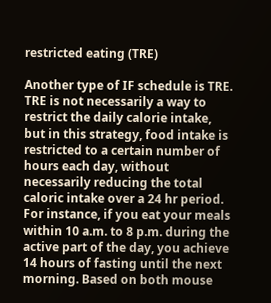restricted eating (TRE)

Another type of IF schedule is TRE. TRE is not necessarily a way to restrict the daily calorie intake, but in this strategy, food intake is restricted to a certain number of hours each day, without necessarily reducing the total caloric intake over a 24 hr period. For instance, if you eat your meals within 10 a.m. to 8 p.m. during the active part of the day, you achieve 14 hours of fasting until the next morning. Based on both mouse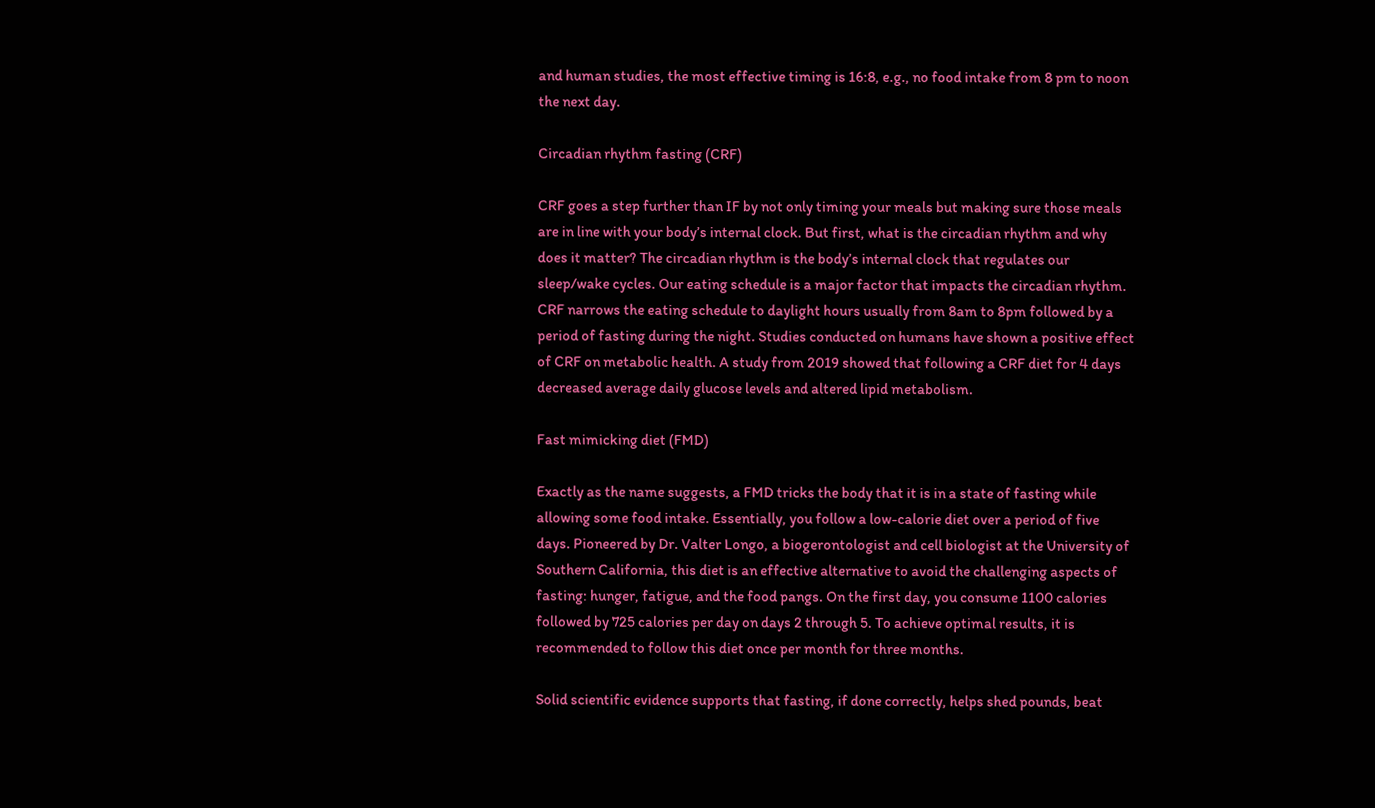and human studies, the most effective timing is 16:8, e.g., no food intake from 8 pm to noon the next day.

Circadian rhythm fasting (CRF)

CRF goes a step further than IF by not only timing your meals but making sure those meals are in line with your body’s internal clock. But first, what is the circadian rhythm and why does it matter? The circadian rhythm is the body’s internal clock that regulates our sleep/wake cycles. Our eating schedule is a major factor that impacts the circadian rhythm. CRF narrows the eating schedule to daylight hours usually from 8am to 8pm followed by a period of fasting during the night. Studies conducted on humans have shown a positive effect of CRF on metabolic health. A study from 2019 showed that following a CRF diet for 4 days decreased average daily glucose levels and altered lipid metabolism.

Fast mimicking diet (FMD)

Exactly as the name suggests, a FMD tricks the body that it is in a state of fasting while allowing some food intake. Essentially, you follow a low-calorie diet over a period of five days. Pioneered by Dr. Valter Longo, a biogerontologist and cell biologist at the University of Southern California, this diet is an effective alternative to avoid the challenging aspects of fasting: hunger, fatigue, and the food pangs. On the first day, you consume 1100 calories followed by 725 calories per day on days 2 through 5. To achieve optimal results, it is recommended to follow this diet once per month for three months.

Solid scientific evidence supports that fasting, if done correctly, helps shed pounds, beat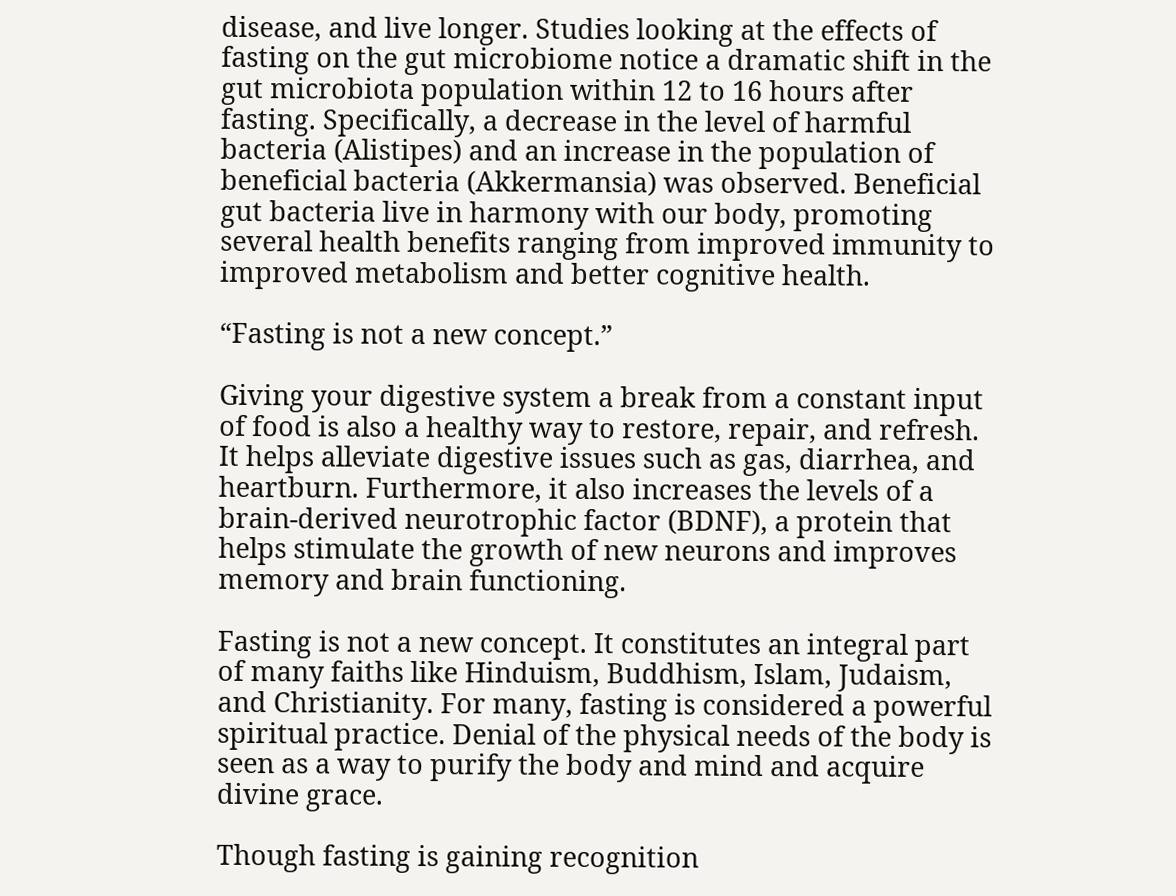disease, and live longer. Studies looking at the effects of fasting on the gut microbiome notice a dramatic shift in the gut microbiota population within 12 to 16 hours after fasting. Specifically, a decrease in the level of harmful bacteria (Alistipes) and an increase in the population of beneficial bacteria (Akkermansia) was observed. Beneficial gut bacteria live in harmony with our body, promoting several health benefits ranging from improved immunity to improved metabolism and better cognitive health.

“Fasting is not a new concept.”

Giving your digestive system a break from a constant input of food is also a healthy way to restore, repair, and refresh. It helps alleviate digestive issues such as gas, diarrhea, and heartburn. Furthermore, it also increases the levels of a brain-derived neurotrophic factor (BDNF), a protein that helps stimulate the growth of new neurons and improves memory and brain functioning.

Fasting is not a new concept. It constitutes an integral part of many faiths like Hinduism, Buddhism, Islam, Judaism, and Christianity. For many, fasting is considered a powerful spiritual practice. Denial of the physical needs of the body is seen as a way to purify the body and mind and acquire divine grace.

Though fasting is gaining recognition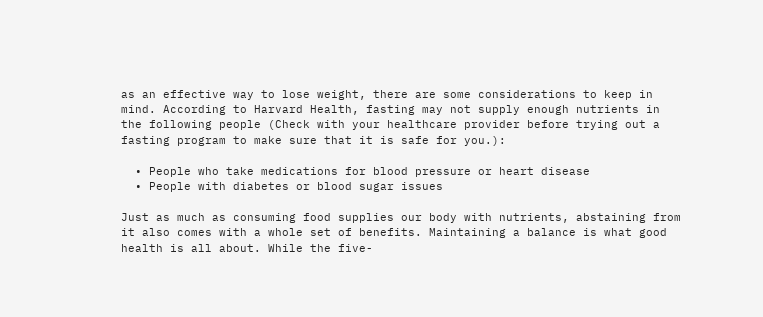as an effective way to lose weight, there are some considerations to keep in mind. According to Harvard Health, fasting may not supply enough nutrients in the following people (Check with your healthcare provider before trying out a fasting program to make sure that it is safe for you.):

  • People who take medications for blood pressure or heart disease
  • People with diabetes or blood sugar issues

Just as much as consuming food supplies our body with nutrients, abstaining from it also comes with a whole set of benefits. Maintaining a balance is what good health is all about. While the five-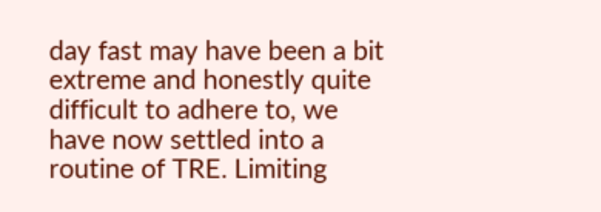day fast may have been a bit extreme and honestly quite difficult to adhere to, we have now settled into a routine of TRE. Limiting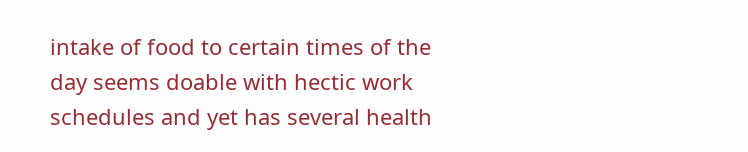intake of food to certain times of the day seems doable with hectic work schedules and yet has several health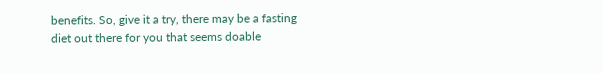benefits. So, give it a try, there may be a fasting diet out there for you that seems doable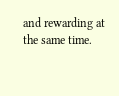and rewarding at the same time.